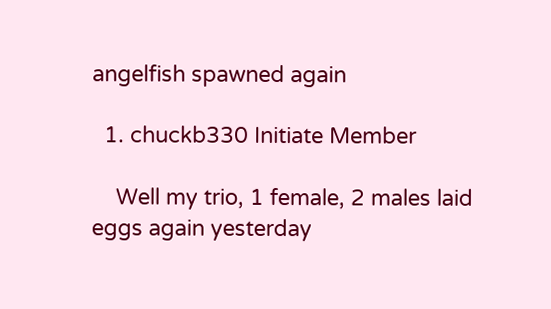angelfish spawned again

  1. chuckb330 Initiate Member

    Well my trio, 1 female, 2 males laid eggs again yesterday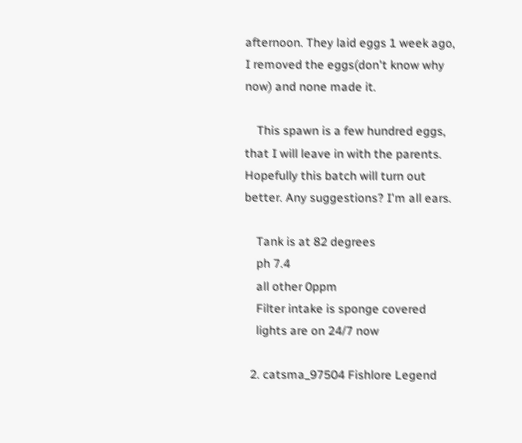afternoon. They laid eggs 1 week ago, I removed the eggs(don't know why now) and none made it.

    This spawn is a few hundred eggs, that I will leave in with the parents. Hopefully this batch will turn out better. Any suggestions? I'm all ears.

    Tank is at 82 degrees
    ph 7.4
    all other 0ppm
    Filter intake is sponge covered
    lights are on 24/7 now

  2. catsma_97504 Fishlore Legend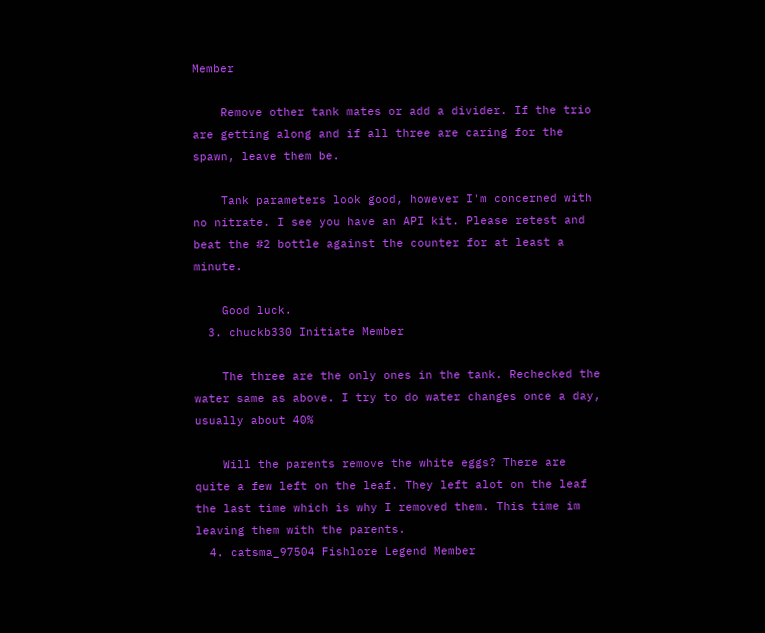Member

    Remove other tank mates or add a divider. If the trio are getting along and if all three are caring for the spawn, leave them be.

    Tank parameters look good, however I'm concerned with no nitrate. I see you have an API kit. Please retest and beat the #2 bottle against the counter for at least a minute.

    Good luck.
  3. chuckb330 Initiate Member

    The three are the only ones in the tank. Rechecked the water same as above. I try to do water changes once a day, usually about 40%

    Will the parents remove the white eggs? There are quite a few left on the leaf. They left alot on the leaf the last time which is why I removed them. This time im leaving them with the parents.
  4. catsma_97504 Fishlore Legend Member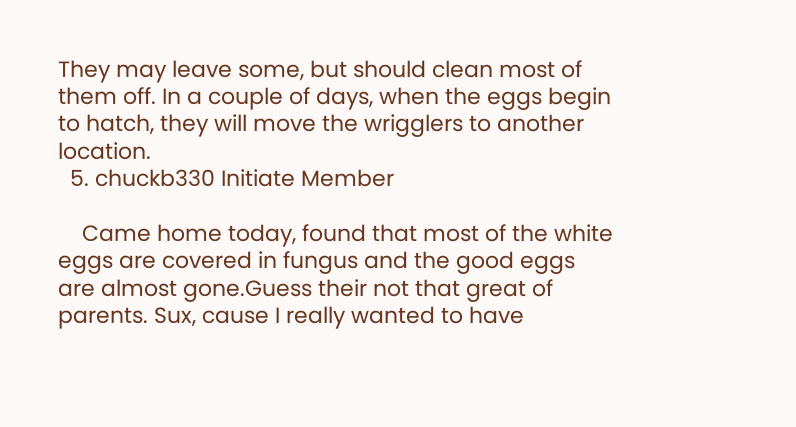They may leave some, but should clean most of them off. In a couple of days, when the eggs begin to hatch, they will move the wrigglers to another location.
  5. chuckb330 Initiate Member

    Came home today, found that most of the white eggs are covered in fungus and the good eggs are almost gone.Guess their not that great of parents. Sux, cause I really wanted to have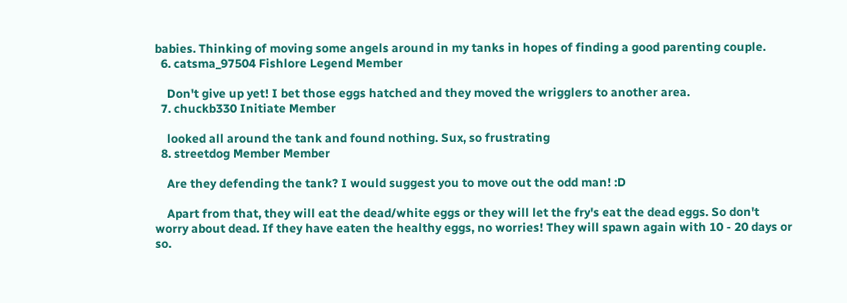babies. Thinking of moving some angels around in my tanks in hopes of finding a good parenting couple.
  6. catsma_97504 Fishlore Legend Member

    Don't give up yet! I bet those eggs hatched and they moved the wrigglers to another area.
  7. chuckb330 Initiate Member

    looked all around the tank and found nothing. Sux, so frustrating
  8. streetdog Member Member

    Are they defending the tank? I would suggest you to move out the odd man! :D

    Apart from that, they will eat the dead/white eggs or they will let the fry's eat the dead eggs. So don't worry about dead. If they have eaten the healthy eggs, no worries! They will spawn again with 10 - 20 days or so.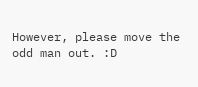However, please move the odd man out. :D